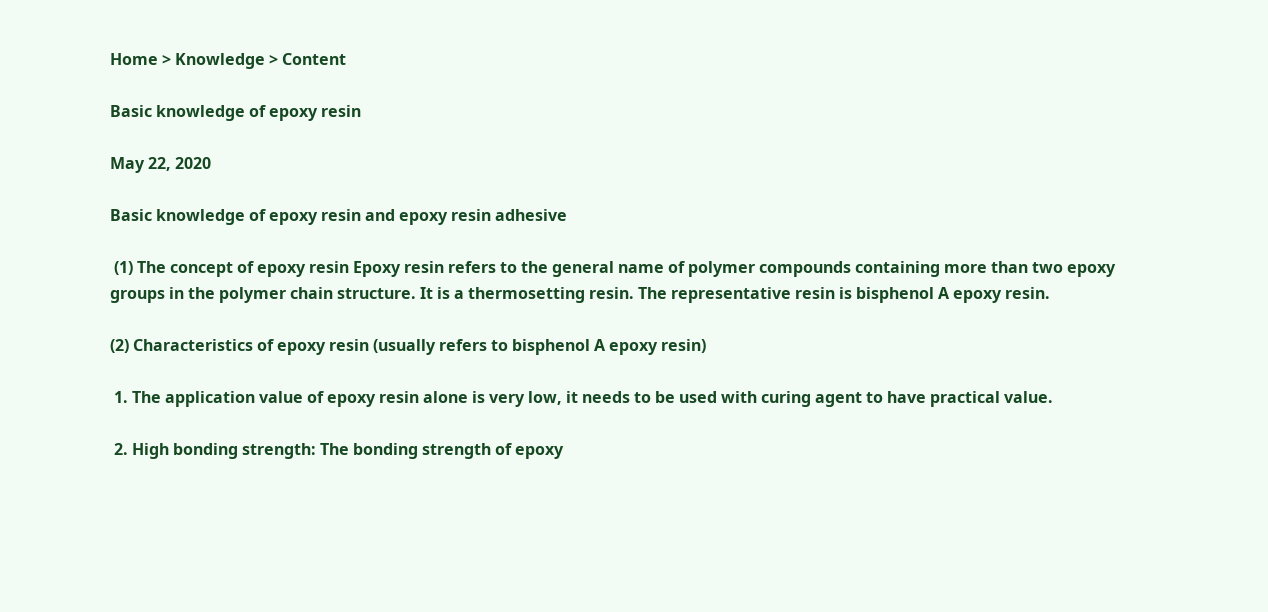Home > Knowledge > Content

Basic knowledge of epoxy resin

May 22, 2020

Basic knowledge of epoxy resin and epoxy resin adhesive

 (1) The concept of epoxy resin Epoxy resin refers to the general name of polymer compounds containing more than two epoxy groups in the polymer chain structure. It is a thermosetting resin. The representative resin is bisphenol A epoxy resin.

(2) Characteristics of epoxy resin (usually refers to bisphenol A epoxy resin)

 1. The application value of epoxy resin alone is very low, it needs to be used with curing agent to have practical value.

 2. High bonding strength: The bonding strength of epoxy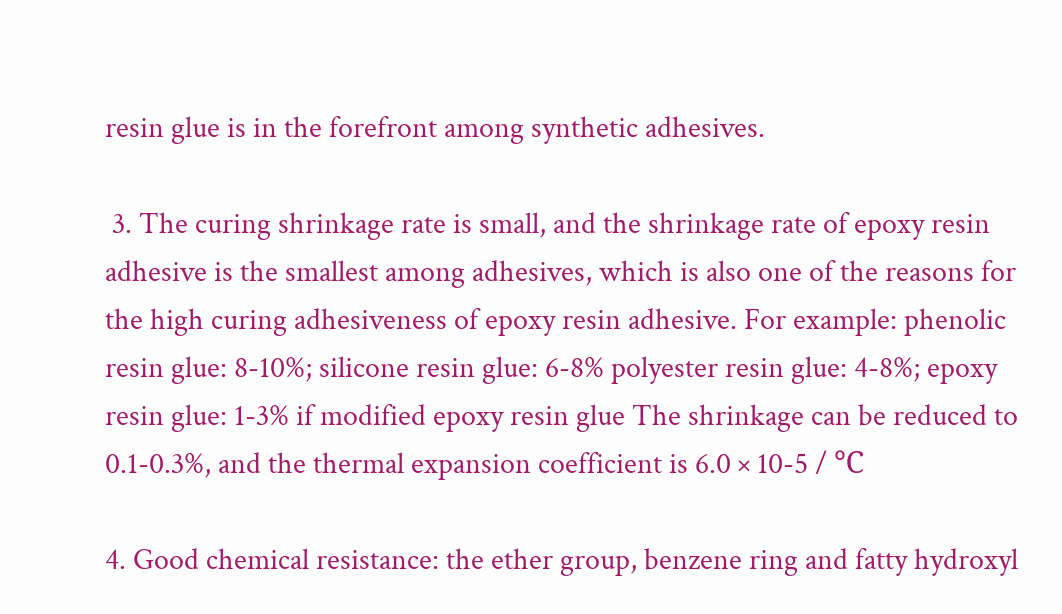resin glue is in the forefront among synthetic adhesives.

 3. The curing shrinkage rate is small, and the shrinkage rate of epoxy resin adhesive is the smallest among adhesives, which is also one of the reasons for the high curing adhesiveness of epoxy resin adhesive. For example: phenolic resin glue: 8-10%; silicone resin glue: 6-8% polyester resin glue: 4-8%; epoxy resin glue: 1-3% if modified epoxy resin glue The shrinkage can be reduced to 0.1-0.3%, and the thermal expansion coefficient is 6.0 × 10-5 / ℃

4. Good chemical resistance: the ether group, benzene ring and fatty hydroxyl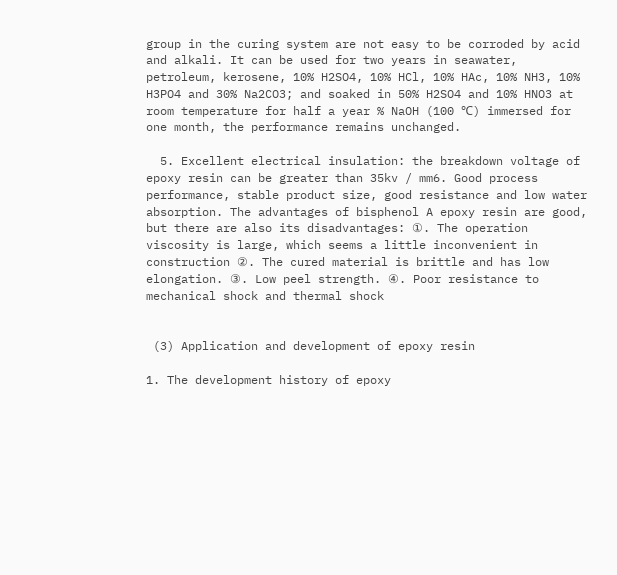group in the curing system are not easy to be corroded by acid and alkali. It can be used for two years in seawater, petroleum, kerosene, 10% H2SO4, 10% HCl, 10% HAc, 10% NH3, 10% H3PO4 and 30% Na2CO3; and soaked in 50% H2SO4 and 10% HNO3 at room temperature for half a year % NaOH (100 ℃) immersed for one month, the performance remains unchanged.

  5. Excellent electrical insulation: the breakdown voltage of epoxy resin can be greater than 35kv / mm6. Good process performance, stable product size, good resistance and low water absorption. The advantages of bisphenol A epoxy resin are good, but there are also its disadvantages: ①. The operation viscosity is large, which seems a little inconvenient in construction ②. The cured material is brittle and has low elongation. ③. Low peel strength. ④. Poor resistance to mechanical shock and thermal shock


 (3) Application and development of epoxy resin

1. The development history of epoxy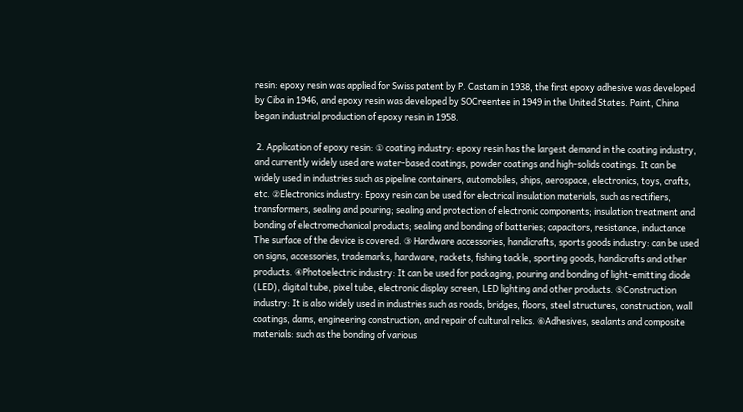resin: epoxy resin was applied for Swiss patent by P. Castam in 1938, the first epoxy adhesive was developed by Ciba in 1946, and epoxy resin was developed by SOCreentee in 1949 in the United States. Paint, China began industrial production of epoxy resin in 1958.

 2. Application of epoxy resin: ① coating industry: epoxy resin has the largest demand in the coating industry, and currently widely used are water-based coatings, powder coatings and high-solids coatings. It can be widely used in industries such as pipeline containers, automobiles, ships, aerospace, electronics, toys, crafts, etc. ②Electronics industry: Epoxy resin can be used for electrical insulation materials, such as rectifiers, transformers, sealing and pouring; sealing and protection of electronic components; insulation treatment and bonding of electromechanical products; sealing and bonding of batteries; capacitors, resistance, inductance The surface of the device is covered. ③ Hardware accessories, handicrafts, sports goods industry: can be used on signs, accessories, trademarks, hardware, rackets, fishing tackle, sporting goods, handicrafts and other products. ④Photoelectric industry: It can be used for packaging, pouring and bonding of light-emitting diode (LED), digital tube, pixel tube, electronic display screen, LED lighting and other products. ⑤Construction industry: It is also widely used in industries such as roads, bridges, floors, steel structures, construction, wall coatings, dams, engineering construction, and repair of cultural relics. ⑥Adhesives, sealants and composite materials: such as the bonding of various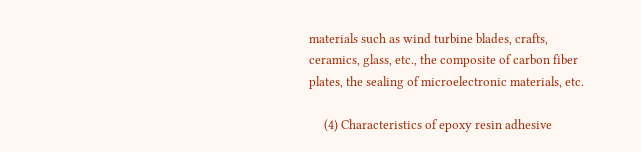materials such as wind turbine blades, crafts, ceramics, glass, etc., the composite of carbon fiber plates, the sealing of microelectronic materials, etc.

     (4) Characteristics of epoxy resin adhesive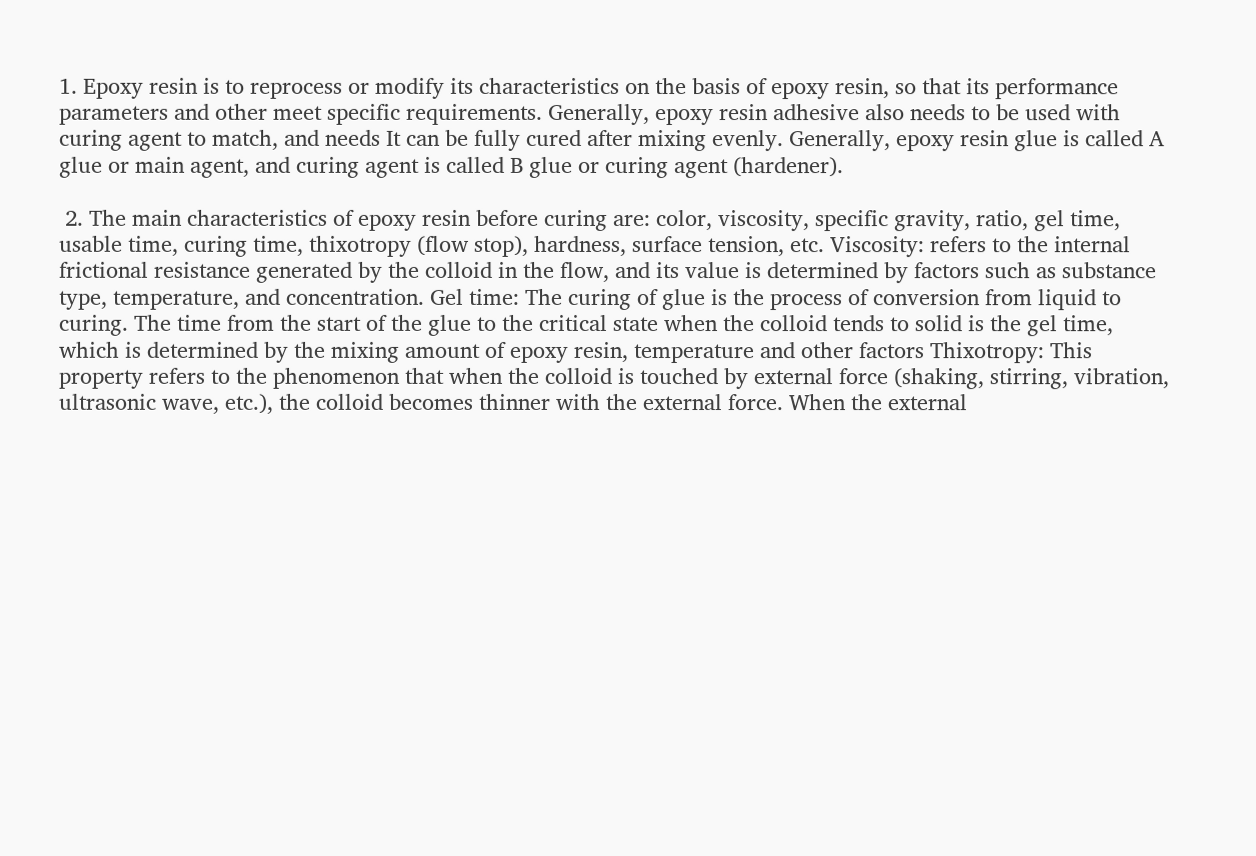1. Epoxy resin is to reprocess or modify its characteristics on the basis of epoxy resin, so that its performance parameters and other meet specific requirements. Generally, epoxy resin adhesive also needs to be used with curing agent to match, and needs It can be fully cured after mixing evenly. Generally, epoxy resin glue is called A glue or main agent, and curing agent is called B glue or curing agent (hardener).

 2. The main characteristics of epoxy resin before curing are: color, viscosity, specific gravity, ratio, gel time, usable time, curing time, thixotropy (flow stop), hardness, surface tension, etc. Viscosity: refers to the internal frictional resistance generated by the colloid in the flow, and its value is determined by factors such as substance type, temperature, and concentration. Gel time: The curing of glue is the process of conversion from liquid to curing. The time from the start of the glue to the critical state when the colloid tends to solid is the gel time, which is determined by the mixing amount of epoxy resin, temperature and other factors Thixotropy: This property refers to the phenomenon that when the colloid is touched by external force (shaking, stirring, vibration, ultrasonic wave, etc.), the colloid becomes thinner with the external force. When the external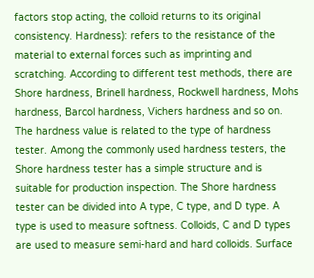factors stop acting, the colloid returns to its original consistency. Hardness): refers to the resistance of the material to external forces such as imprinting and scratching. According to different test methods, there are Shore hardness, Brinell hardness, Rockwell hardness, Mohs hardness, Barcol hardness, Vichers hardness and so on. The hardness value is related to the type of hardness tester. Among the commonly used hardness testers, the Shore hardness tester has a simple structure and is suitable for production inspection. The Shore hardness tester can be divided into A type, C type, and D type. A type is used to measure softness. Colloids, C and D types are used to measure semi-hard and hard colloids. Surface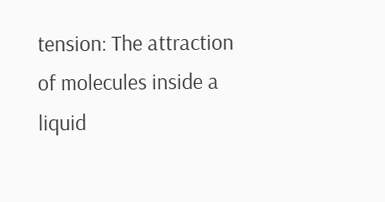tension: The attraction of molecules inside a liquid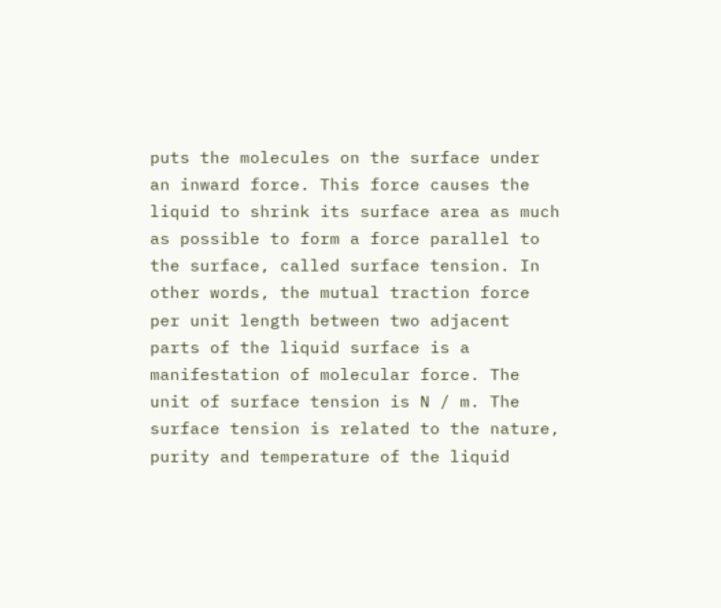puts the molecules on the surface under an inward force. This force causes the liquid to shrink its surface area as much as possible to form a force parallel to the surface, called surface tension. In other words, the mutual traction force per unit length between two adjacent parts of the liquid surface is a manifestation of molecular force. The unit of surface tension is N / m. The surface tension is related to the nature, purity and temperature of the liquid